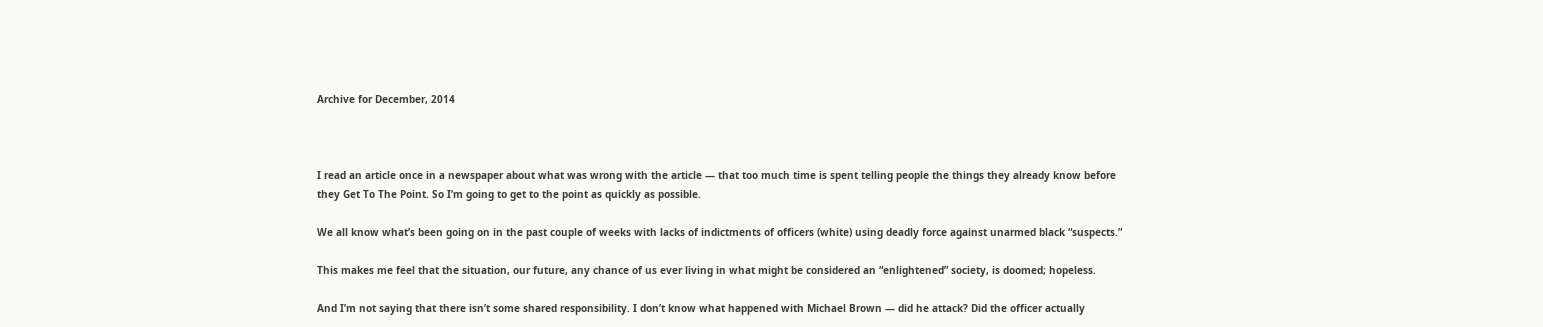Archive for December, 2014



I read an article once in a newspaper about what was wrong with the article — that too much time is spent telling people the things they already know before they Get To The Point. So I’m going to get to the point as quickly as possible.

We all know what’s been going on in the past couple of weeks with lacks of indictments of officers (white) using deadly force against unarmed black “suspects.”

This makes me feel that the situation, our future, any chance of us ever living in what might be considered an “enlightened” society, is doomed; hopeless.

And I’m not saying that there isn’t some shared responsibility. I don’t know what happened with Michael Brown — did he attack? Did the officer actually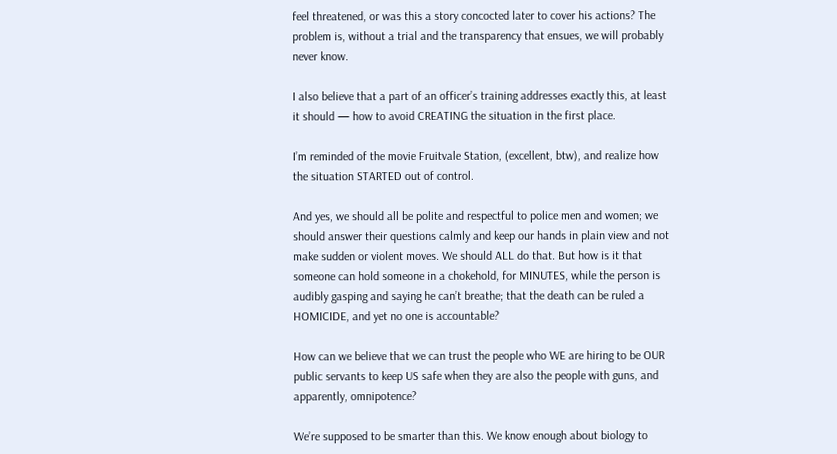feel threatened, or was this a story concocted later to cover his actions? The problem is, without a trial and the transparency that ensues, we will probably never know.

I also believe that a part of an officer’s training addresses exactly this, at least it should — how to avoid CREATING the situation in the first place.

I’m reminded of the movie Fruitvale Station, (excellent, btw), and realize how the situation STARTED out of control.

And yes, we should all be polite and respectful to police men and women; we should answer their questions calmly and keep our hands in plain view and not make sudden or violent moves. We should ALL do that. But how is it that someone can hold someone in a chokehold, for MINUTES, while the person is audibly gasping and saying he can’t breathe; that the death can be ruled a HOMICIDE, and yet no one is accountable?

How can we believe that we can trust the people who WE are hiring to be OUR public servants to keep US safe when they are also the people with guns, and apparently, omnipotence?

We’re supposed to be smarter than this. We know enough about biology to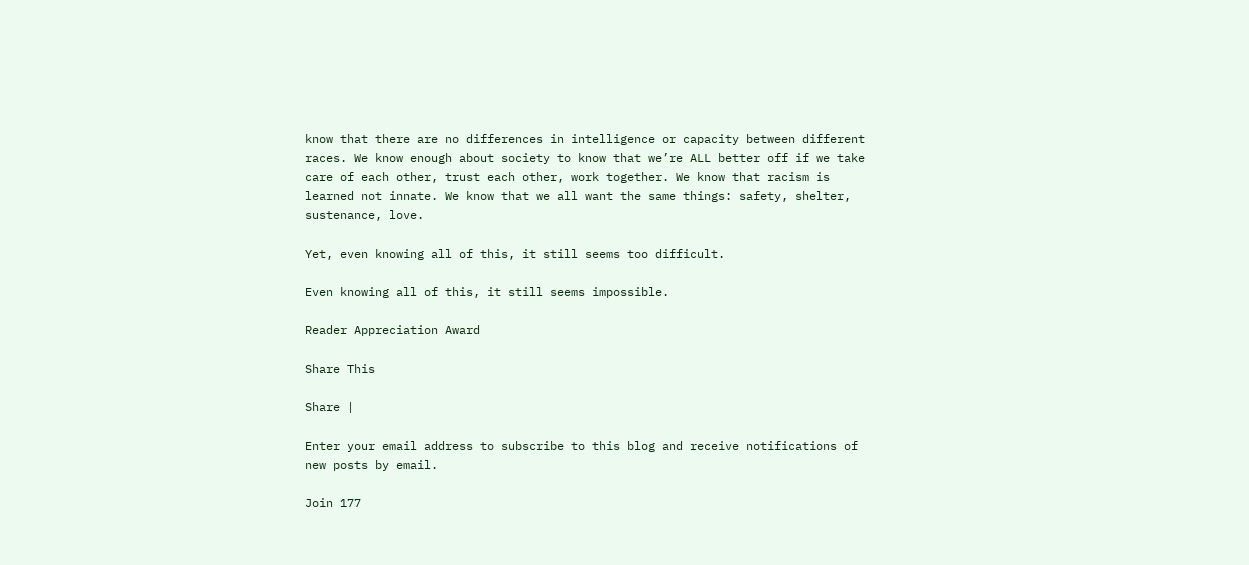know that there are no differences in intelligence or capacity between different races. We know enough about society to know that we’re ALL better off if we take care of each other, trust each other, work together. We know that racism is learned not innate. We know that we all want the same things: safety, shelter, sustenance, love.

Yet, even knowing all of this, it still seems too difficult.

Even knowing all of this, it still seems impossible.

Reader Appreciation Award

Share This

Share |

Enter your email address to subscribe to this blog and receive notifications of new posts by email.

Join 177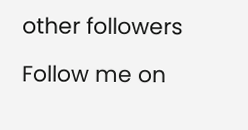other followers

Follow me on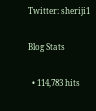Twitter: sheriji1

Blog Stats

  • 114,783 hits